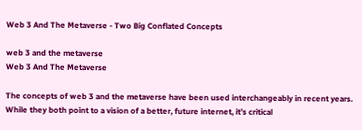Web 3 And The Metaverse - Two Big Conflated Concepts

web 3 and the metaverse
Web 3 And The Metaverse

The concepts of web 3 and the metaverse have been used interchangeably in recent years. While they both point to a vision of a better, future internet, it’s critical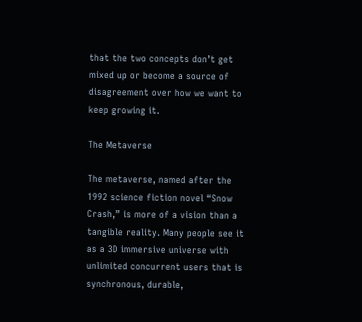that the two concepts don’t get mixed up or become a source of disagreement over how we want to keep growing it.

The Metaverse

The metaverse, named after the 1992 science fiction novel “Snow Crash,” is more of a vision than a tangible reality. Many people see it as a 3D immersive universe with unlimited concurrent users that is synchronous, durable,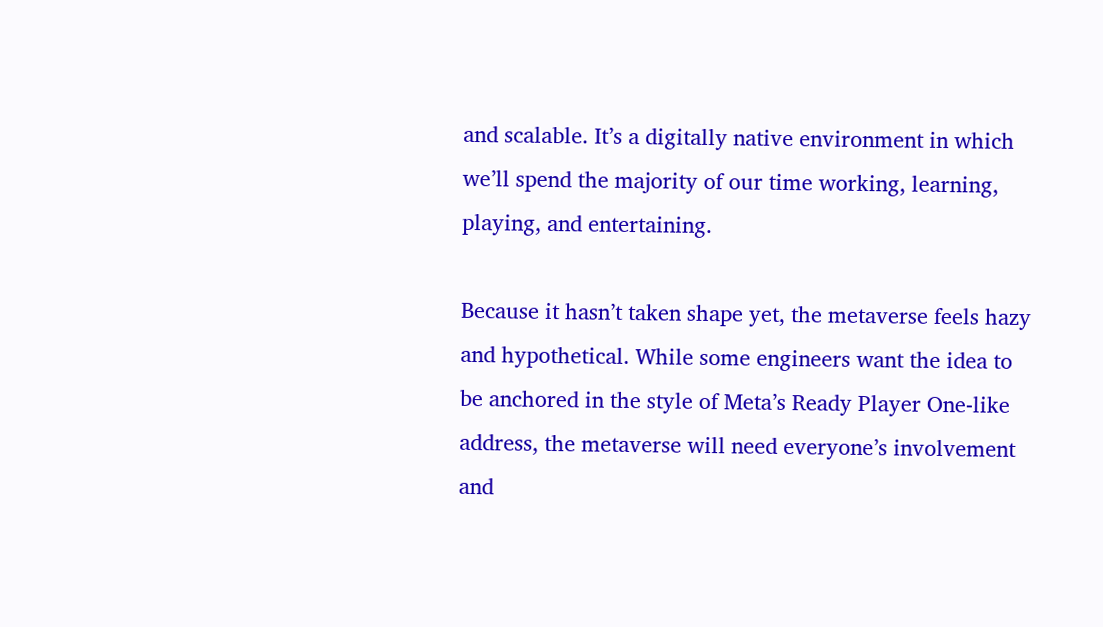and scalable. It’s a digitally native environment in which we’ll spend the majority of our time working, learning, playing, and entertaining.

Because it hasn’t taken shape yet, the metaverse feels hazy and hypothetical. While some engineers want the idea to be anchored in the style of Meta’s Ready Player One-like address, the metaverse will need everyone’s involvement and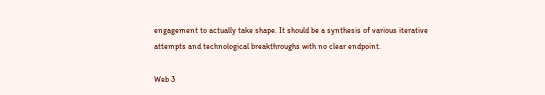engagement to actually take shape. It should be a synthesis of various iterative attempts and technological breakthroughs with no clear endpoint.

Web 3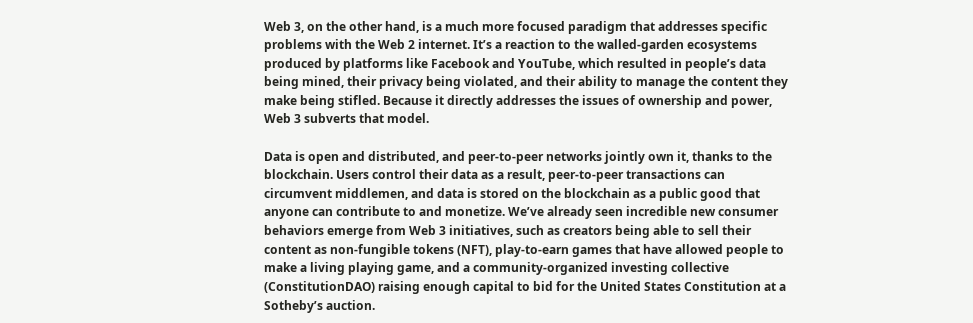Web 3, on the other hand, is a much more focused paradigm that addresses specific problems with the Web 2 internet. It’s a reaction to the walled-garden ecosystems produced by platforms like Facebook and YouTube, which resulted in people’s data being mined, their privacy being violated, and their ability to manage the content they make being stifled. Because it directly addresses the issues of ownership and power, Web 3 subverts that model.

Data is open and distributed, and peer-to-peer networks jointly own it, thanks to the blockchain. Users control their data as a result, peer-to-peer transactions can circumvent middlemen, and data is stored on the blockchain as a public good that anyone can contribute to and monetize. We’ve already seen incredible new consumer behaviors emerge from Web 3 initiatives, such as creators being able to sell their content as non-fungible tokens (NFT), play-to-earn games that have allowed people to make a living playing game, and a community-organized investing collective (ConstitutionDAO) raising enough capital to bid for the United States Constitution at a Sotheby’s auction.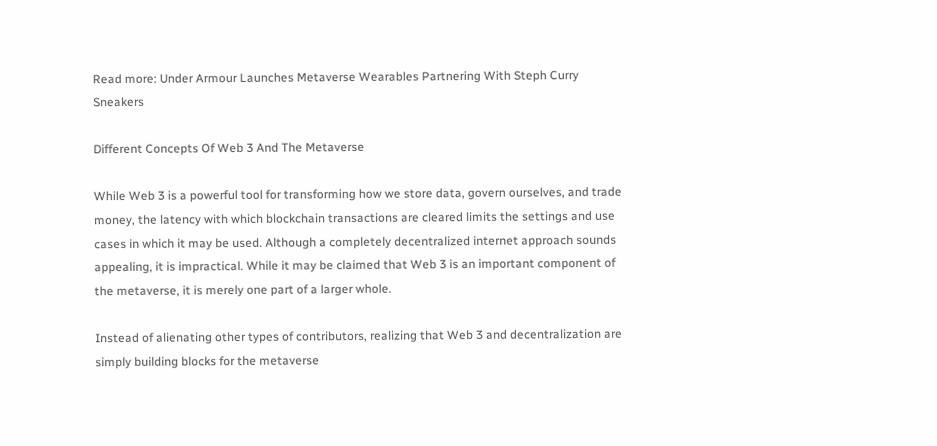Read more: Under Armour Launches Metaverse Wearables Partnering With Steph Curry Sneakers

Different Concepts Of Web 3 And The Metaverse

While Web 3 is a powerful tool for transforming how we store data, govern ourselves, and trade money, the latency with which blockchain transactions are cleared limits the settings and use cases in which it may be used. Although a completely decentralized internet approach sounds appealing, it is impractical. While it may be claimed that Web 3 is an important component of the metaverse, it is merely one part of a larger whole.

Instead of alienating other types of contributors, realizing that Web 3 and decentralization are simply building blocks for the metaverse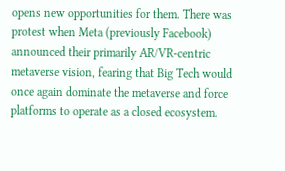opens new opportunities for them. There was protest when Meta (previously Facebook) announced their primarily AR/VR-centric metaverse vision, fearing that Big Tech would once again dominate the metaverse and force platforms to operate as a closed ecosystem.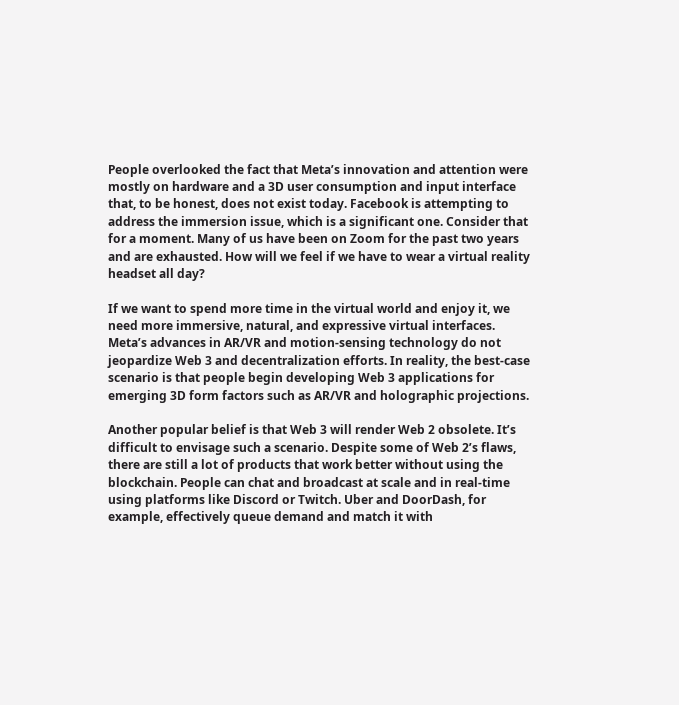People overlooked the fact that Meta’s innovation and attention were mostly on hardware and a 3D user consumption and input interface that, to be honest, does not exist today. Facebook is attempting to address the immersion issue, which is a significant one. Consider that for a moment. Many of us have been on Zoom for the past two years and are exhausted. How will we feel if we have to wear a virtual reality headset all day?

If we want to spend more time in the virtual world and enjoy it, we need more immersive, natural, and expressive virtual interfaces. Meta’s advances in AR/VR and motion-sensing technology do not jeopardize Web 3 and decentralization efforts. In reality, the best-case scenario is that people begin developing Web 3 applications for emerging 3D form factors such as AR/VR and holographic projections.

Another popular belief is that Web 3 will render Web 2 obsolete. It’s difficult to envisage such a scenario. Despite some of Web 2’s flaws, there are still a lot of products that work better without using the blockchain. People can chat and broadcast at scale and in real-time using platforms like Discord or Twitch. Uber and DoorDash, for example, effectively queue demand and match it with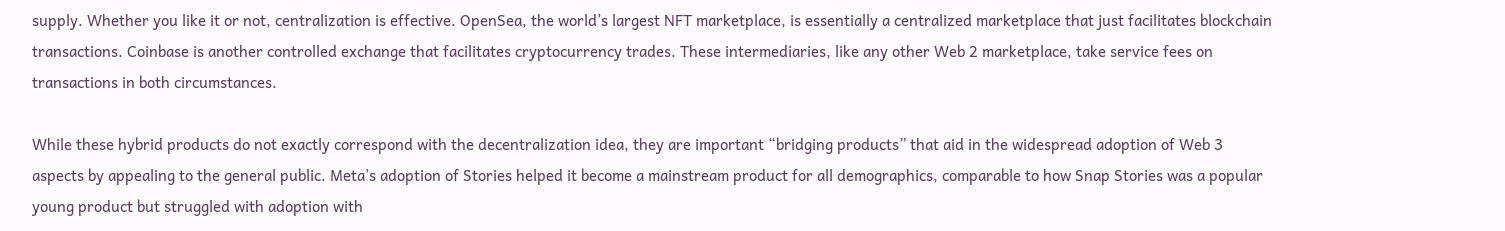supply. Whether you like it or not, centralization is effective. OpenSea, the world’s largest NFT marketplace, is essentially a centralized marketplace that just facilitates blockchain transactions. Coinbase is another controlled exchange that facilitates cryptocurrency trades. These intermediaries, like any other Web 2 marketplace, take service fees on transactions in both circumstances.

While these hybrid products do not exactly correspond with the decentralization idea, they are important “bridging products” that aid in the widespread adoption of Web 3 aspects by appealing to the general public. Meta’s adoption of Stories helped it become a mainstream product for all demographics, comparable to how Snap Stories was a popular young product but struggled with adoption with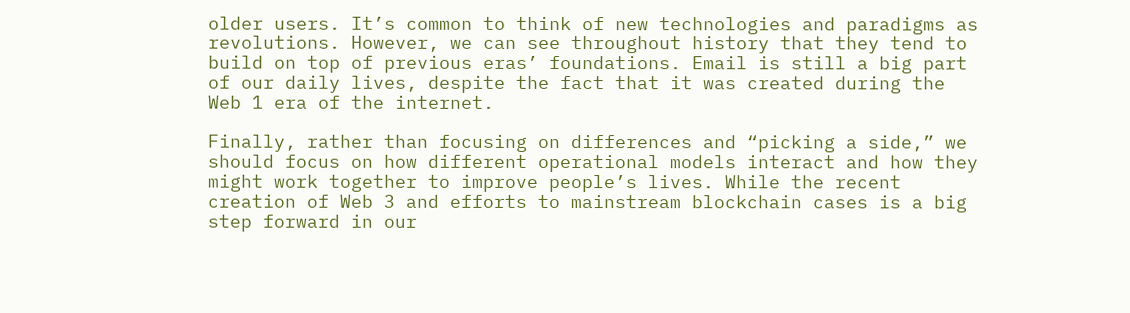older users. It’s common to think of new technologies and paradigms as revolutions. However, we can see throughout history that they tend to build on top of previous eras’ foundations. Email is still a big part of our daily lives, despite the fact that it was created during the Web 1 era of the internet.

Finally, rather than focusing on differences and “picking a side,” we should focus on how different operational models interact and how they might work together to improve people’s lives. While the recent creation of Web 3 and efforts to mainstream blockchain cases is a big step forward in our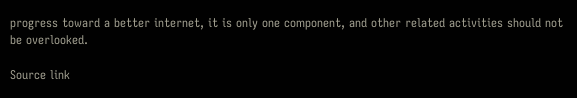progress toward a better internet, it is only one component, and other related activities should not be overlooked.

Source link